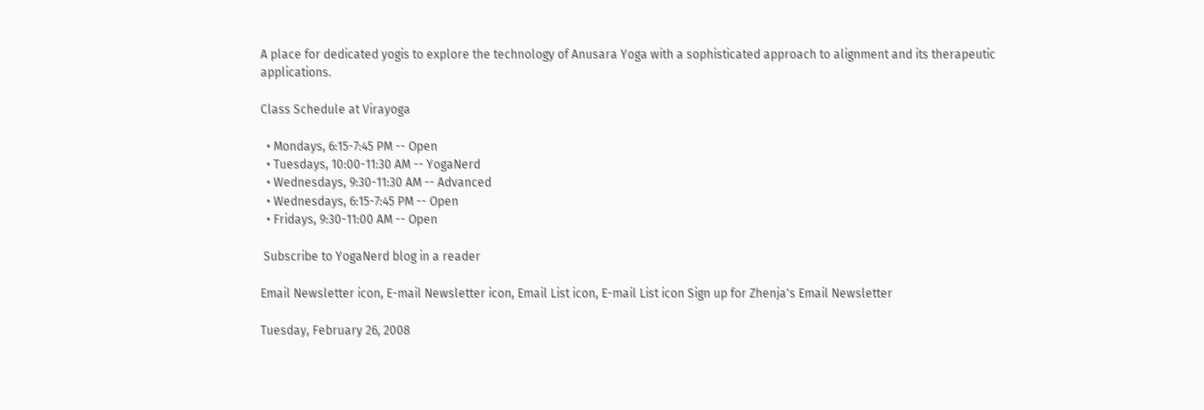A place for dedicated yogis to explore the technology of Anusara Yoga with a sophisticated approach to alignment and its therapeutic applications.

Class Schedule at Virayoga

  • Mondays, 6:15-7:45 PM -- Open
  • Tuesdays, 10:00-11:30 AM -- YogaNerd
  • Wednesdays, 9:30-11:30 AM -- Advanced
  • Wednesdays, 6:15-7:45 PM -- Open
  • Fridays, 9:30-11:00 AM -- Open

 Subscribe to YogaNerd blog in a reader

Email Newsletter icon, E-mail Newsletter icon, Email List icon, E-mail List icon Sign up for Zhenja's Email Newsletter

Tuesday, February 26, 2008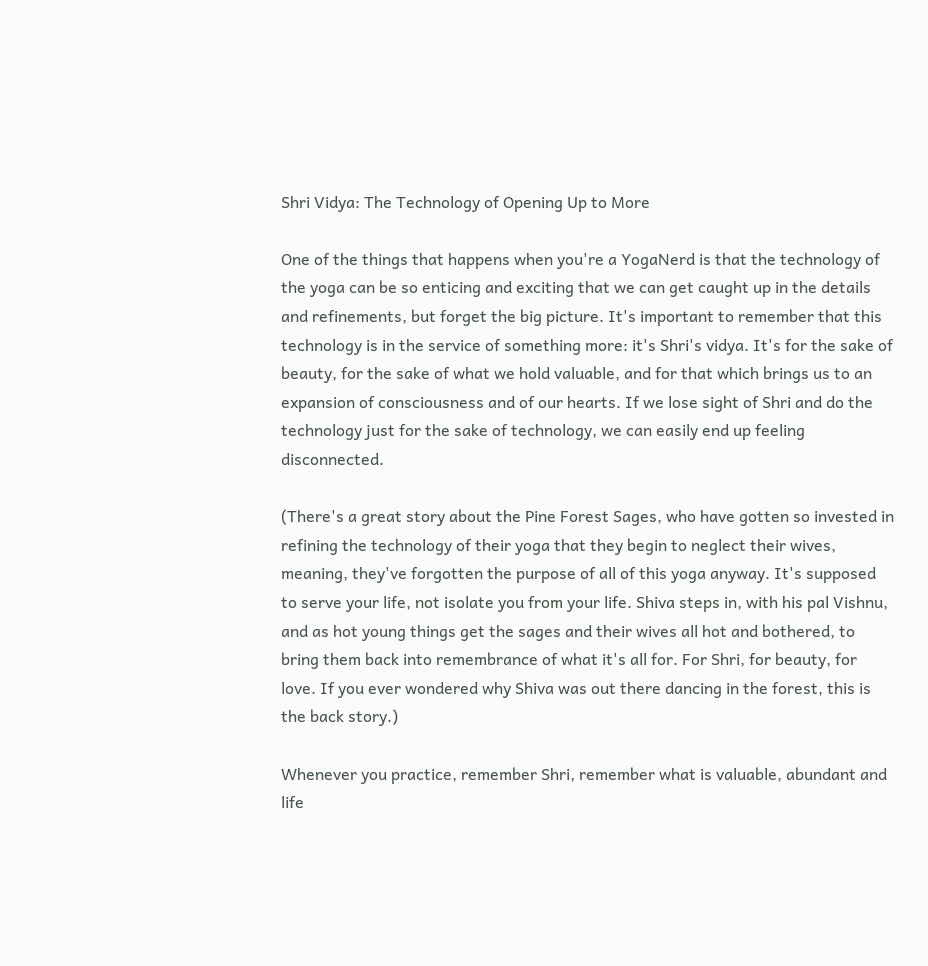Shri Vidya: The Technology of Opening Up to More

One of the things that happens when you're a YogaNerd is that the technology of the yoga can be so enticing and exciting that we can get caught up in the details and refinements, but forget the big picture. It's important to remember that this technology is in the service of something more: it's Shri's vidya. It's for the sake of beauty, for the sake of what we hold valuable, and for that which brings us to an expansion of consciousness and of our hearts. If we lose sight of Shri and do the technology just for the sake of technology, we can easily end up feeling disconnected.

(There's a great story about the Pine Forest Sages, who have gotten so invested in refining the technology of their yoga that they begin to neglect their wives, meaning, they've forgotten the purpose of all of this yoga anyway. It's supposed to serve your life, not isolate you from your life. Shiva steps in, with his pal Vishnu, and as hot young things get the sages and their wives all hot and bothered, to bring them back into remembrance of what it's all for. For Shri, for beauty, for love. If you ever wondered why Shiva was out there dancing in the forest, this is the back story.)

Whenever you practice, remember Shri, remember what is valuable, abundant and life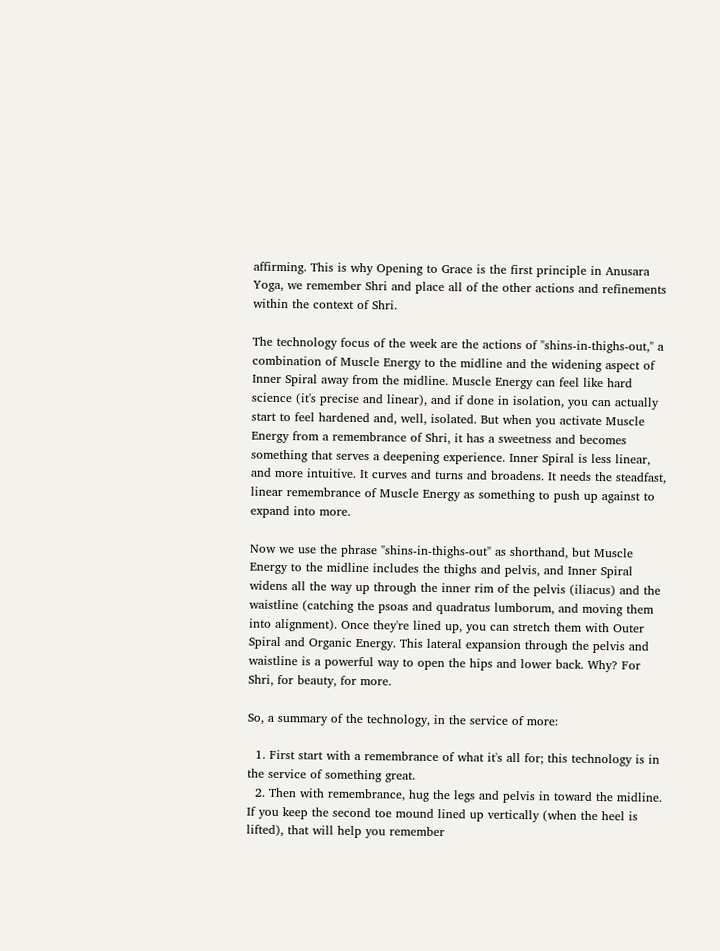affirming. This is why Opening to Grace is the first principle in Anusara Yoga, we remember Shri and place all of the other actions and refinements within the context of Shri.

The technology focus of the week are the actions of "shins-in-thighs-out," a combination of Muscle Energy to the midline and the widening aspect of Inner Spiral away from the midline. Muscle Energy can feel like hard science (it's precise and linear), and if done in isolation, you can actually start to feel hardened and, well, isolated. But when you activate Muscle Energy from a remembrance of Shri, it has a sweetness and becomes something that serves a deepening experience. Inner Spiral is less linear, and more intuitive. It curves and turns and broadens. It needs the steadfast, linear remembrance of Muscle Energy as something to push up against to expand into more.

Now we use the phrase "shins-in-thighs-out" as shorthand, but Muscle Energy to the midline includes the thighs and pelvis, and Inner Spiral widens all the way up through the inner rim of the pelvis (iliacus) and the waistline (catching the psoas and quadratus lumborum, and moving them into alignment). Once they're lined up, you can stretch them with Outer Spiral and Organic Energy. This lateral expansion through the pelvis and waistline is a powerful way to open the hips and lower back. Why? For Shri, for beauty, for more.

So, a summary of the technology, in the service of more:

  1. First start with a remembrance of what it's all for; this technology is in the service of something great.
  2. Then with remembrance, hug the legs and pelvis in toward the midline. If you keep the second toe mound lined up vertically (when the heel is lifted), that will help you remember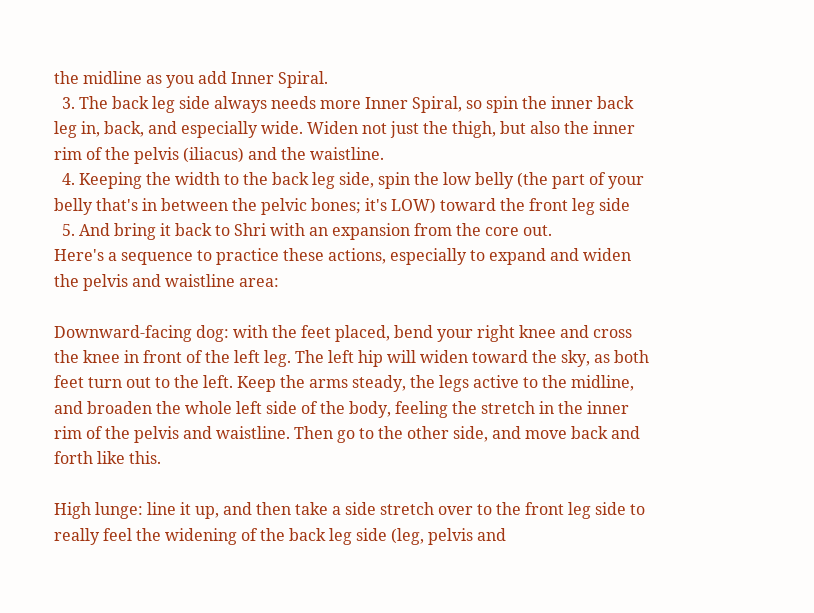the midline as you add Inner Spiral.
  3. The back leg side always needs more Inner Spiral, so spin the inner back leg in, back, and especially wide. Widen not just the thigh, but also the inner rim of the pelvis (iliacus) and the waistline.
  4. Keeping the width to the back leg side, spin the low belly (the part of your belly that's in between the pelvic bones; it's LOW) toward the front leg side
  5. And bring it back to Shri with an expansion from the core out.
Here's a sequence to practice these actions, especially to expand and widen the pelvis and waistline area:

Downward-facing dog: with the feet placed, bend your right knee and cross the knee in front of the left leg. The left hip will widen toward the sky, as both feet turn out to the left. Keep the arms steady, the legs active to the midline, and broaden the whole left side of the body, feeling the stretch in the inner rim of the pelvis and waistline. Then go to the other side, and move back and forth like this.

High lunge: line it up, and then take a side stretch over to the front leg side to really feel the widening of the back leg side (leg, pelvis and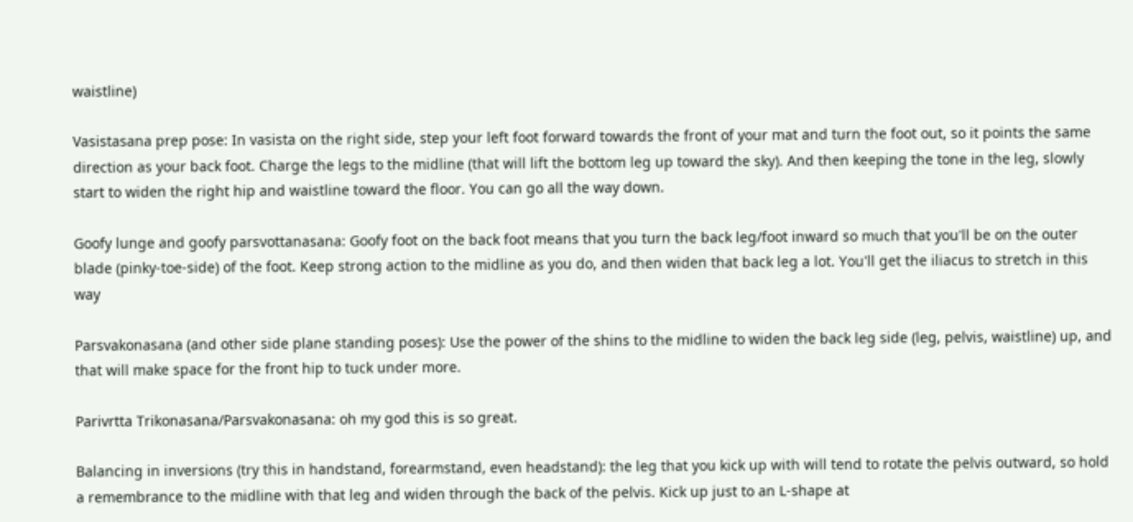waistline)

Vasistasana prep pose: In vasista on the right side, step your left foot forward towards the front of your mat and turn the foot out, so it points the same direction as your back foot. Charge the legs to the midline (that will lift the bottom leg up toward the sky). And then keeping the tone in the leg, slowly start to widen the right hip and waistline toward the floor. You can go all the way down.

Goofy lunge and goofy parsvottanasana: Goofy foot on the back foot means that you turn the back leg/foot inward so much that you'll be on the outer blade (pinky-toe-side) of the foot. Keep strong action to the midline as you do, and then widen that back leg a lot. You'll get the iliacus to stretch in this way

Parsvakonasana (and other side plane standing poses): Use the power of the shins to the midline to widen the back leg side (leg, pelvis, waistline) up, and that will make space for the front hip to tuck under more.

Parivrtta Trikonasana/Parsvakonasana: oh my god this is so great.

Balancing in inversions (try this in handstand, forearmstand, even headstand): the leg that you kick up with will tend to rotate the pelvis outward, so hold a remembrance to the midline with that leg and widen through the back of the pelvis. Kick up just to an L-shape at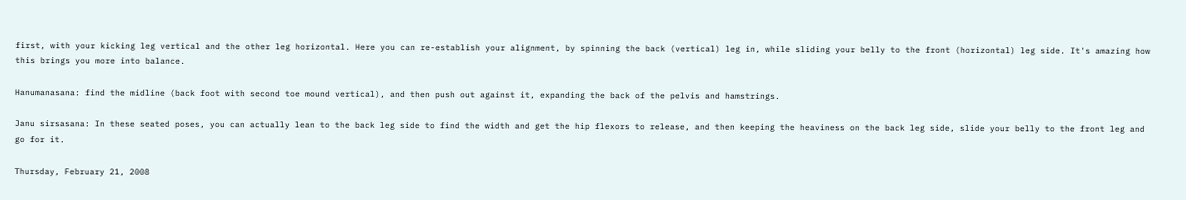first, with your kicking leg vertical and the other leg horizontal. Here you can re-establish your alignment, by spinning the back (vertical) leg in, while sliding your belly to the front (horizontal) leg side. It's amazing how this brings you more into balance.

Hanumanasana: find the midline (back foot with second toe mound vertical), and then push out against it, expanding the back of the pelvis and hamstrings.

Janu sirsasana: In these seated poses, you can actually lean to the back leg side to find the width and get the hip flexors to release, and then keeping the heaviness on the back leg side, slide your belly to the front leg and go for it.

Thursday, February 21, 2008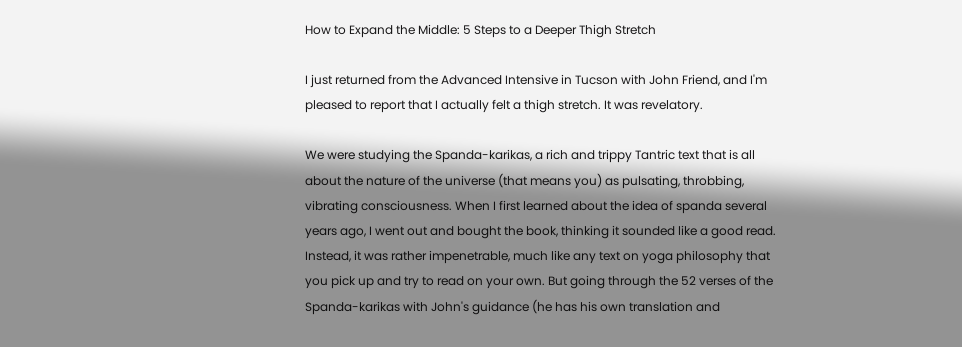How to Expand the Middle: 5 Steps to a Deeper Thigh Stretch

I just returned from the Advanced Intensive in Tucson with John Friend, and I'm pleased to report that I actually felt a thigh stretch. It was revelatory.

We were studying the Spanda-karikas, a rich and trippy Tantric text that is all about the nature of the universe (that means you) as pulsating, throbbing, vibrating consciousness. When I first learned about the idea of spanda several years ago, I went out and bought the book, thinking it sounded like a good read. Instead, it was rather impenetrable, much like any text on yoga philosophy that you pick up and try to read on your own. But going through the 52 verses of the Spanda-karikas with John's guidance (he has his own translation and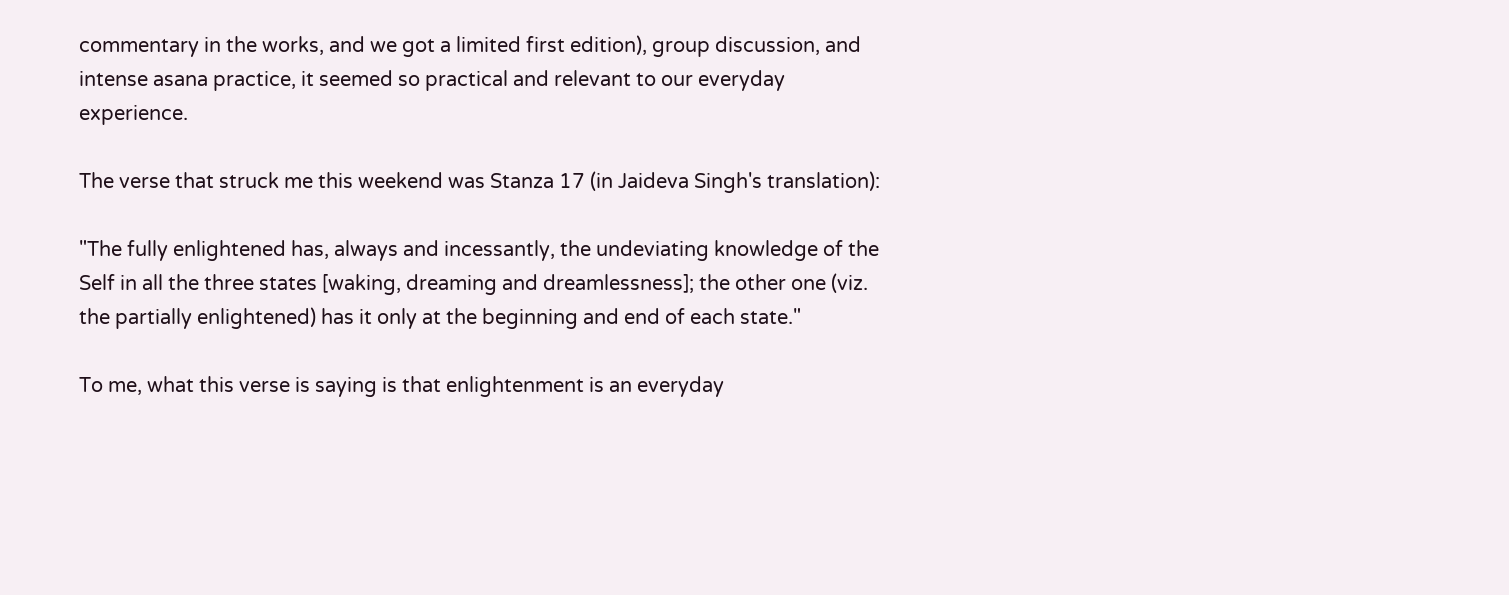commentary in the works, and we got a limited first edition), group discussion, and intense asana practice, it seemed so practical and relevant to our everyday experience.

The verse that struck me this weekend was Stanza 17 (in Jaideva Singh's translation):

"The fully enlightened has, always and incessantly, the undeviating knowledge of the Self in all the three states [waking, dreaming and dreamlessness]; the other one (viz. the partially enlightened) has it only at the beginning and end of each state."

To me, what this verse is saying is that enlightenment is an everyday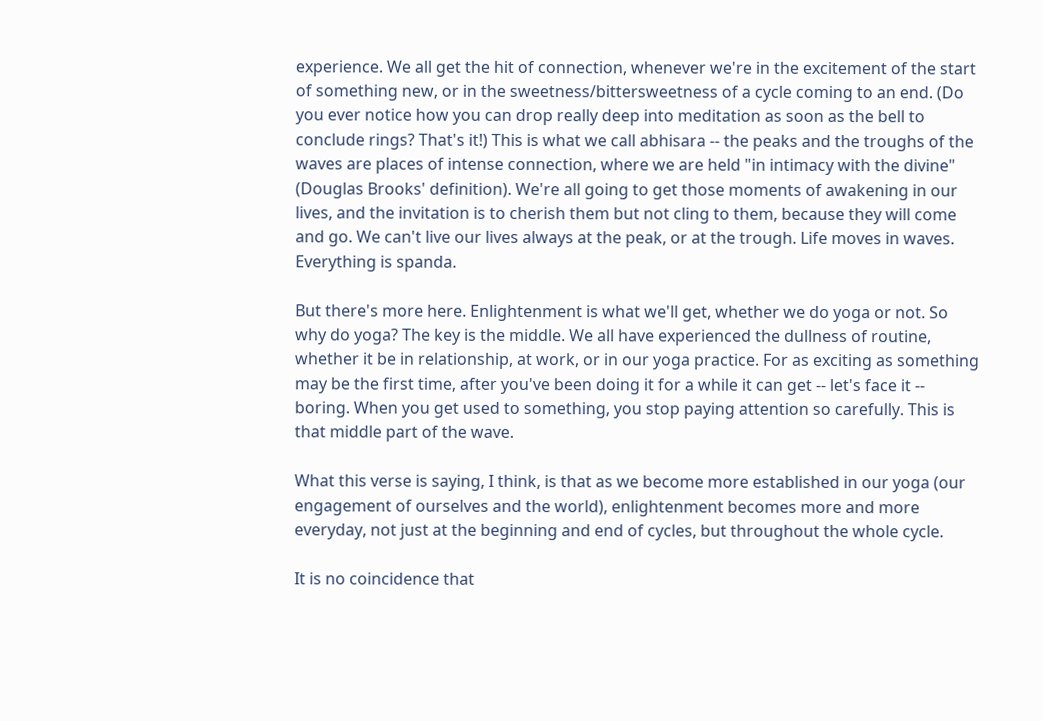experience. We all get the hit of connection, whenever we're in the excitement of the start of something new, or in the sweetness/bittersweetness of a cycle coming to an end. (Do you ever notice how you can drop really deep into meditation as soon as the bell to conclude rings? That's it!) This is what we call abhisara -- the peaks and the troughs of the waves are places of intense connection, where we are held "in intimacy with the divine" (Douglas Brooks' definition). We're all going to get those moments of awakening in our lives, and the invitation is to cherish them but not cling to them, because they will come and go. We can't live our lives always at the peak, or at the trough. Life moves in waves. Everything is spanda.

But there's more here. Enlightenment is what we'll get, whether we do yoga or not. So why do yoga? The key is the middle. We all have experienced the dullness of routine, whether it be in relationship, at work, or in our yoga practice. For as exciting as something may be the first time, after you've been doing it for a while it can get -- let's face it -- boring. When you get used to something, you stop paying attention so carefully. This is that middle part of the wave.

What this verse is saying, I think, is that as we become more established in our yoga (our engagement of ourselves and the world), enlightenment becomes more and more everyday, not just at the beginning and end of cycles, but throughout the whole cycle.

It is no coincidence that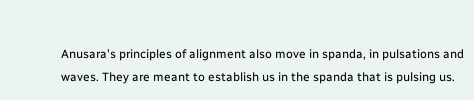Anusara's principles of alignment also move in spanda, in pulsations and waves. They are meant to establish us in the spanda that is pulsing us.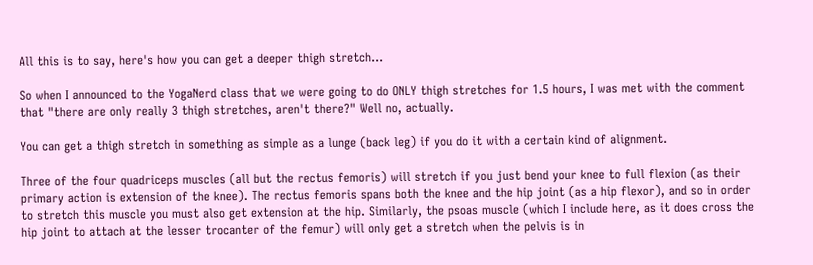All this is to say, here's how you can get a deeper thigh stretch...

So when I announced to the YogaNerd class that we were going to do ONLY thigh stretches for 1.5 hours, I was met with the comment that "there are only really 3 thigh stretches, aren't there?" Well no, actually.

You can get a thigh stretch in something as simple as a lunge (back leg) if you do it with a certain kind of alignment.

Three of the four quadriceps muscles (all but the rectus femoris) will stretch if you just bend your knee to full flexion (as their primary action is extension of the knee). The rectus femoris spans both the knee and the hip joint (as a hip flexor), and so in order to stretch this muscle you must also get extension at the hip. Similarly, the psoas muscle (which I include here, as it does cross the hip joint to attach at the lesser trocanter of the femur) will only get a stretch when the pelvis is in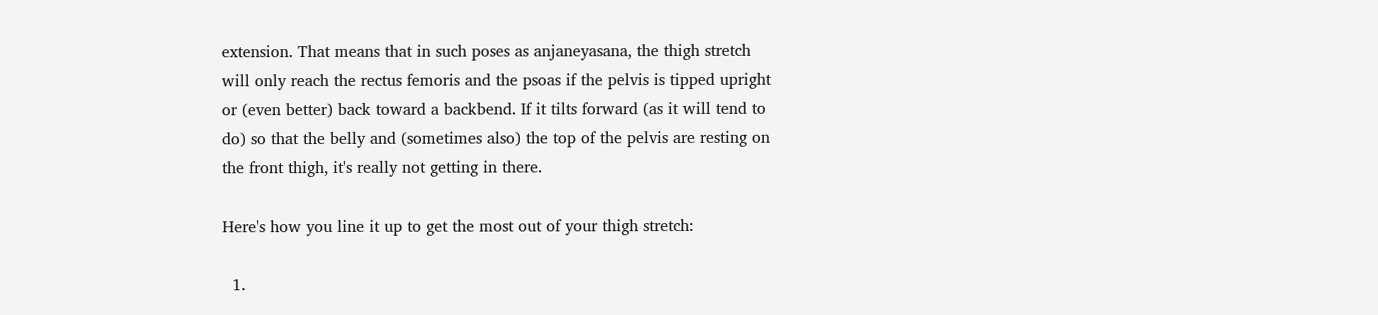extension. That means that in such poses as anjaneyasana, the thigh stretch will only reach the rectus femoris and the psoas if the pelvis is tipped upright or (even better) back toward a backbend. If it tilts forward (as it will tend to do) so that the belly and (sometimes also) the top of the pelvis are resting on the front thigh, it's really not getting in there.

Here's how you line it up to get the most out of your thigh stretch:

  1.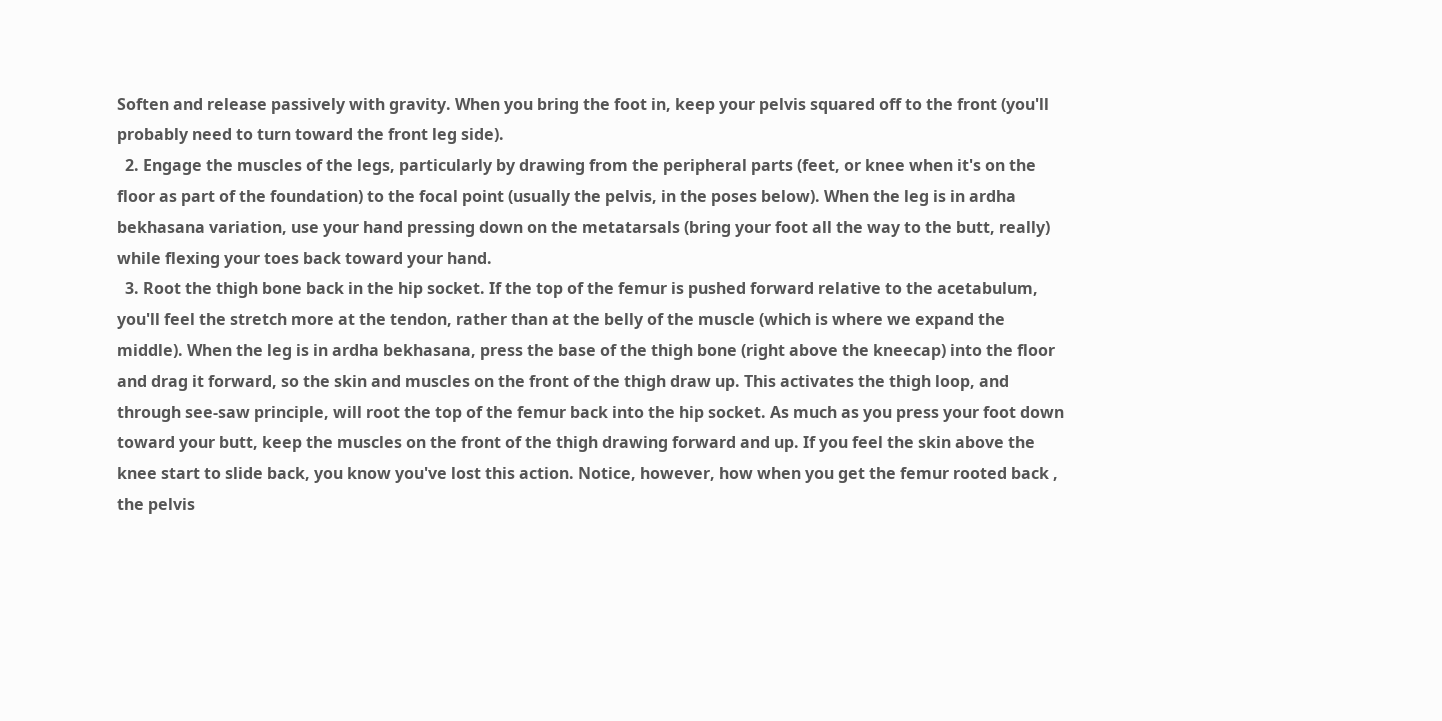Soften and release passively with gravity. When you bring the foot in, keep your pelvis squared off to the front (you'll probably need to turn toward the front leg side).
  2. Engage the muscles of the legs, particularly by drawing from the peripheral parts (feet, or knee when it's on the floor as part of the foundation) to the focal point (usually the pelvis, in the poses below). When the leg is in ardha bekhasana variation, use your hand pressing down on the metatarsals (bring your foot all the way to the butt, really) while flexing your toes back toward your hand.
  3. Root the thigh bone back in the hip socket. If the top of the femur is pushed forward relative to the acetabulum, you'll feel the stretch more at the tendon, rather than at the belly of the muscle (which is where we expand the middle). When the leg is in ardha bekhasana, press the base of the thigh bone (right above the kneecap) into the floor and drag it forward, so the skin and muscles on the front of the thigh draw up. This activates the thigh loop, and through see-saw principle, will root the top of the femur back into the hip socket. As much as you press your foot down toward your butt, keep the muscles on the front of the thigh drawing forward and up. If you feel the skin above the knee start to slide back, you know you've lost this action. Notice, however, how when you get the femur rooted back , the pelvis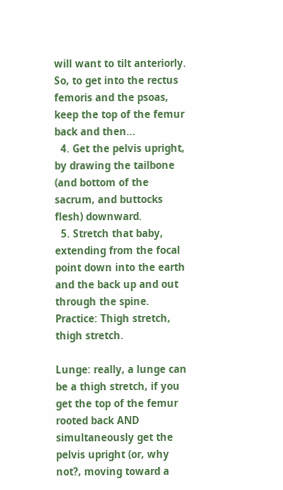will want to tilt anteriorly. So, to get into the rectus femoris and the psoas, keep the top of the femur back and then...
  4. Get the pelvis upright, by drawing the tailbone (and bottom of the sacrum, and buttocks flesh) downward.
  5. Stretch that baby, extending from the focal point down into the earth and the back up and out through the spine.
Practice: Thigh stretch, thigh stretch.

Lunge: really, a lunge can be a thigh stretch, if you get the top of the femur rooted back AND simultaneously get the pelvis upright (or, why not?, moving toward a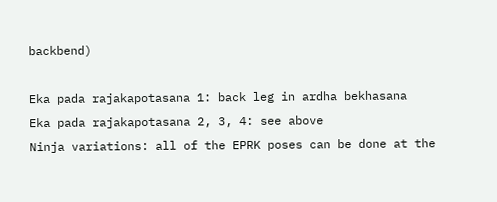backbend)

Eka pada rajakapotasana 1: back leg in ardha bekhasana
Eka pada rajakapotasana 2, 3, 4: see above
Ninja variations: all of the EPRK poses can be done at the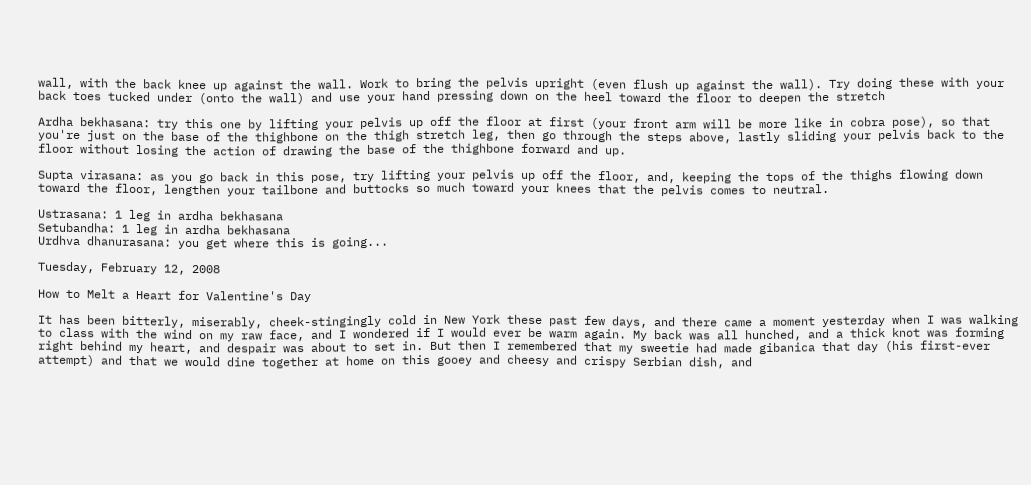wall, with the back knee up against the wall. Work to bring the pelvis upright (even flush up against the wall). Try doing these with your back toes tucked under (onto the wall) and use your hand pressing down on the heel toward the floor to deepen the stretch

Ardha bekhasana: try this one by lifting your pelvis up off the floor at first (your front arm will be more like in cobra pose), so that you're just on the base of the thighbone on the thigh stretch leg, then go through the steps above, lastly sliding your pelvis back to the floor without losing the action of drawing the base of the thighbone forward and up.

Supta virasana: as you go back in this pose, try lifting your pelvis up off the floor, and, keeping the tops of the thighs flowing down toward the floor, lengthen your tailbone and buttocks so much toward your knees that the pelvis comes to neutral.

Ustrasana: 1 leg in ardha bekhasana
Setubandha: 1 leg in ardha bekhasana
Urdhva dhanurasana: you get where this is going...

Tuesday, February 12, 2008

How to Melt a Heart for Valentine's Day

It has been bitterly, miserably, cheek-stingingly cold in New York these past few days, and there came a moment yesterday when I was walking to class with the wind on my raw face, and I wondered if I would ever be warm again. My back was all hunched, and a thick knot was forming right behind my heart, and despair was about to set in. But then I remembered that my sweetie had made gibanica that day (his first-ever attempt) and that we would dine together at home on this gooey and cheesy and crispy Serbian dish, and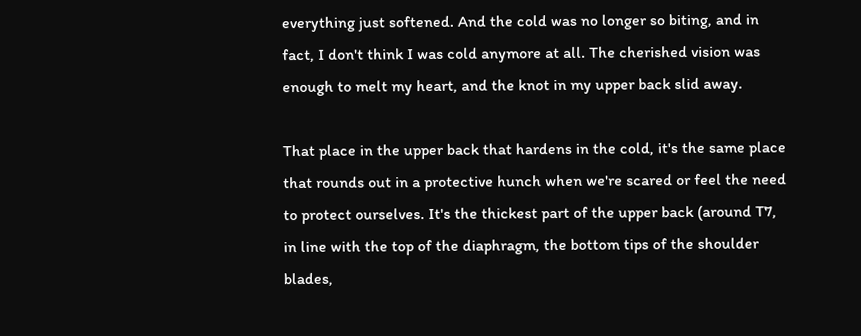everything just softened. And the cold was no longer so biting, and in fact, I don't think I was cold anymore at all. The cherished vision was enough to melt my heart, and the knot in my upper back slid away.

That place in the upper back that hardens in the cold, it's the same place that rounds out in a protective hunch when we're scared or feel the need to protect ourselves. It's the thickest part of the upper back (around T7, in line with the top of the diaphragm, the bottom tips of the shoulder blades,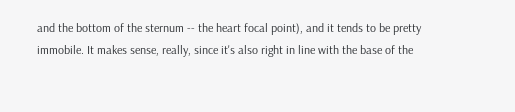and the bottom of the sternum -- the heart focal point), and it tends to be pretty immobile. It makes sense, really, since it's also right in line with the base of the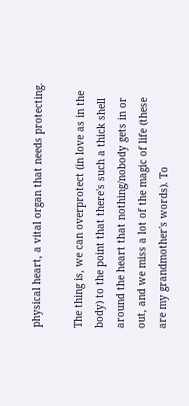physical heart, a vital organ that needs protecting.

The thing is, we can overprotect (in love as in the body) to the point that there's such a thick shell around the heart that nothing/nobody gets in or out, and we miss a lot of the magic of life (these are my grandmother's words). To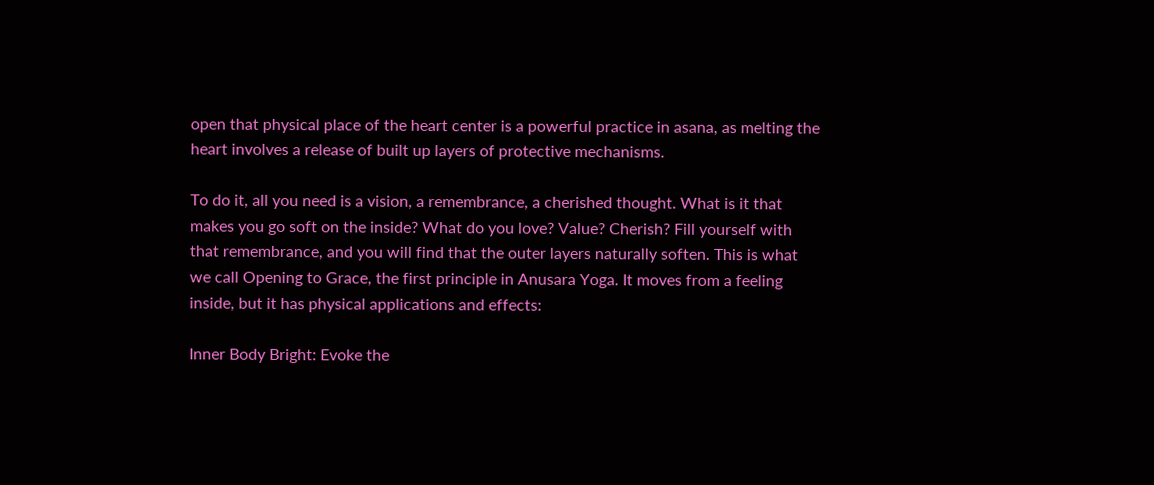open that physical place of the heart center is a powerful practice in asana, as melting the heart involves a release of built up layers of protective mechanisms.

To do it, all you need is a vision, a remembrance, a cherished thought. What is it that makes you go soft on the inside? What do you love? Value? Cherish? Fill yourself with that remembrance, and you will find that the outer layers naturally soften. This is what we call Opening to Grace, the first principle in Anusara Yoga. It moves from a feeling inside, but it has physical applications and effects:

Inner Body Bright: Evoke the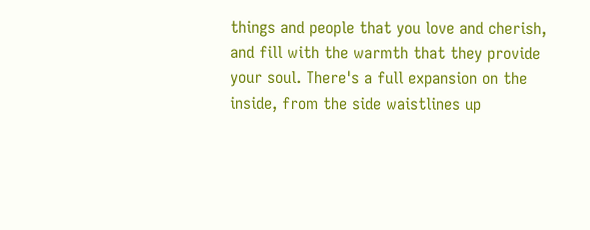things and people that you love and cherish, and fill with the warmth that they provide your soul. There's a full expansion on the inside, from the side waistlines up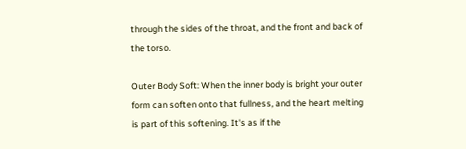through the sides of the throat, and the front and back of the torso.

Outer Body Soft: When the inner body is bright your outer form can soften onto that fullness, and the heart melting is part of this softening. It's as if the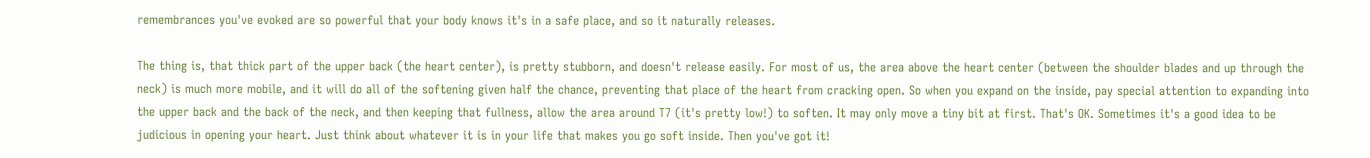remembrances you've evoked are so powerful that your body knows it's in a safe place, and so it naturally releases.

The thing is, that thick part of the upper back (the heart center), is pretty stubborn, and doesn't release easily. For most of us, the area above the heart center (between the shoulder blades and up through the neck) is much more mobile, and it will do all of the softening given half the chance, preventing that place of the heart from cracking open. So when you expand on the inside, pay special attention to expanding into the upper back and the back of the neck, and then keeping that fullness, allow the area around T7 (it's pretty low!) to soften. It may only move a tiny bit at first. That's OK. Sometimes it's a good idea to be judicious in opening your heart. Just think about whatever it is in your life that makes you go soft inside. Then you've got it!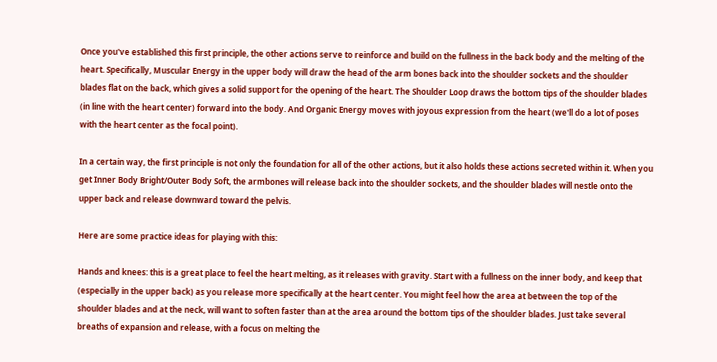Once you've established this first principle, the other actions serve to reinforce and build on the fullness in the back body and the melting of the heart. Specifically, Muscular Energy in the upper body will draw the head of the arm bones back into the shoulder sockets and the shoulder blades flat on the back, which gives a solid support for the opening of the heart. The Shoulder Loop draws the bottom tips of the shoulder blades (in line with the heart center) forward into the body. And Organic Energy moves with joyous expression from the heart (we'll do a lot of poses with the heart center as the focal point).

In a certain way, the first principle is not only the foundation for all of the other actions, but it also holds these actions secreted within it. When you get Inner Body Bright/Outer Body Soft, the armbones will release back into the shoulder sockets, and the shoulder blades will nestle onto the upper back and release downward toward the pelvis.

Here are some practice ideas for playing with this:

Hands and knees: this is a great place to feel the heart melting, as it releases with gravity. Start with a fullness on the inner body, and keep that (especially in the upper back) as you release more specifically at the heart center. You might feel how the area at between the top of the shoulder blades and at the neck, will want to soften faster than at the area around the bottom tips of the shoulder blades. Just take several breaths of expansion and release, with a focus on melting the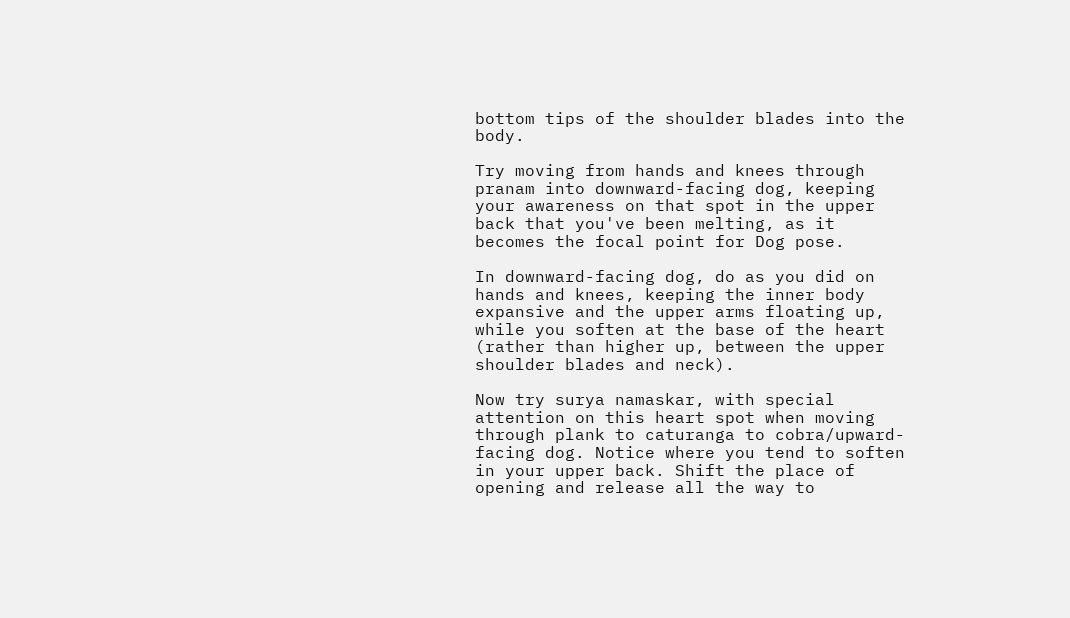bottom tips of the shoulder blades into the body.

Try moving from hands and knees through pranam into downward-facing dog, keeping your awareness on that spot in the upper back that you've been melting, as it becomes the focal point for Dog pose.

In downward-facing dog, do as you did on hands and knees, keeping the inner body expansive and the upper arms floating up, while you soften at the base of the heart (rather than higher up, between the upper shoulder blades and neck).

Now try surya namaskar, with special attention on this heart spot when moving through plank to caturanga to cobra/upward-facing dog. Notice where you tend to soften in your upper back. Shift the place of opening and release all the way to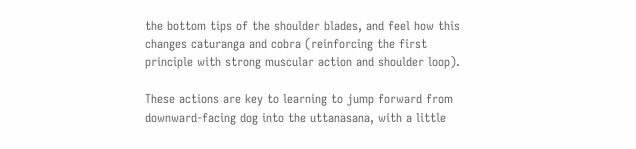the bottom tips of the shoulder blades, and feel how this changes caturanga and cobra (reinforcing the first principle with strong muscular action and shoulder loop).

These actions are key to learning to jump forward from downward-facing dog into the uttanasana, with a little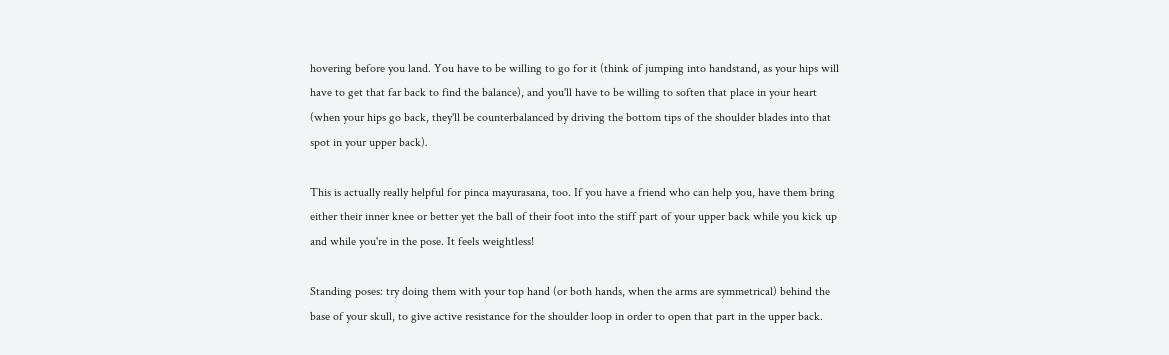hovering before you land. You have to be willing to go for it (think of jumping into handstand, as your hips will have to get that far back to find the balance), and you'll have to be willing to soften that place in your heart (when your hips go back, they'll be counterbalanced by driving the bottom tips of the shoulder blades into that spot in your upper back).

This is actually really helpful for pinca mayurasana, too. If you have a friend who can help you, have them bring either their inner knee or better yet the ball of their foot into the stiff part of your upper back while you kick up and while you're in the pose. It feels weightless!

Standing poses: try doing them with your top hand (or both hands, when the arms are symmetrical) behind the base of your skull, to give active resistance for the shoulder loop in order to open that part in the upper back.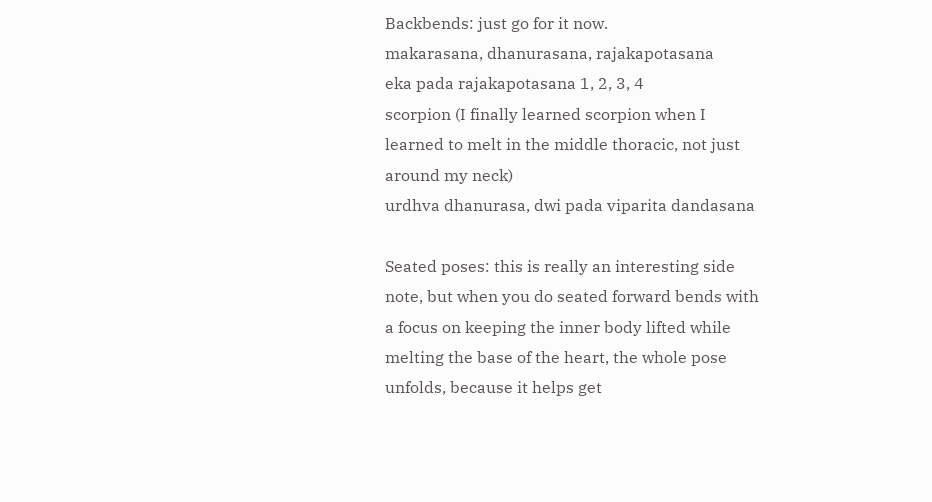Backbends: just go for it now.
makarasana, dhanurasana, rajakapotasana
eka pada rajakapotasana 1, 2, 3, 4
scorpion (I finally learned scorpion when I learned to melt in the middle thoracic, not just around my neck)
urdhva dhanurasa, dwi pada viparita dandasana

Seated poses: this is really an interesting side note, but when you do seated forward bends with a focus on keeping the inner body lifted while melting the base of the heart, the whole pose unfolds, because it helps get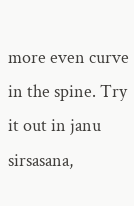more even curve in the spine. Try it out in janu sirsasana,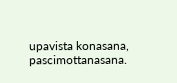upavista konasana, pascimottanasana.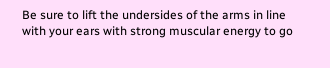Be sure to lift the undersides of the arms in line with your ears with strong muscular energy to go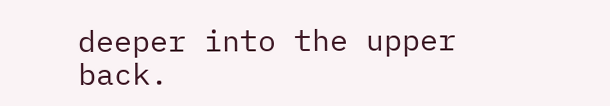deeper into the upper back.